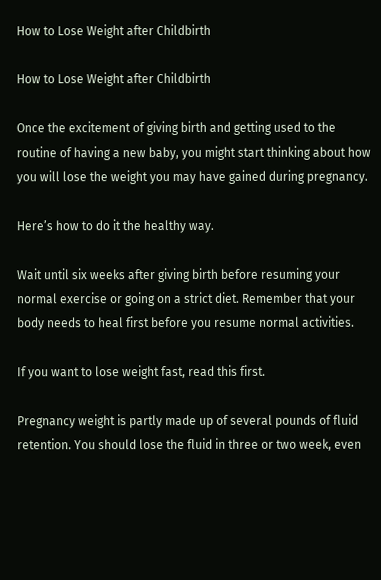How to Lose Weight after Childbirth

How to Lose Weight after Childbirth

Once the excitement of giving birth and getting used to the routine of having a new baby, you might start thinking about how you will lose the weight you may have gained during pregnancy.

Here’s how to do it the healthy way.

Wait until six weeks after giving birth before resuming your normal exercise or going on a strict diet. Remember that your body needs to heal first before you resume normal activities.

If you want to lose weight fast, read this first.

Pregnancy weight is partly made up of several pounds of fluid retention. You should lose the fluid in three or two week, even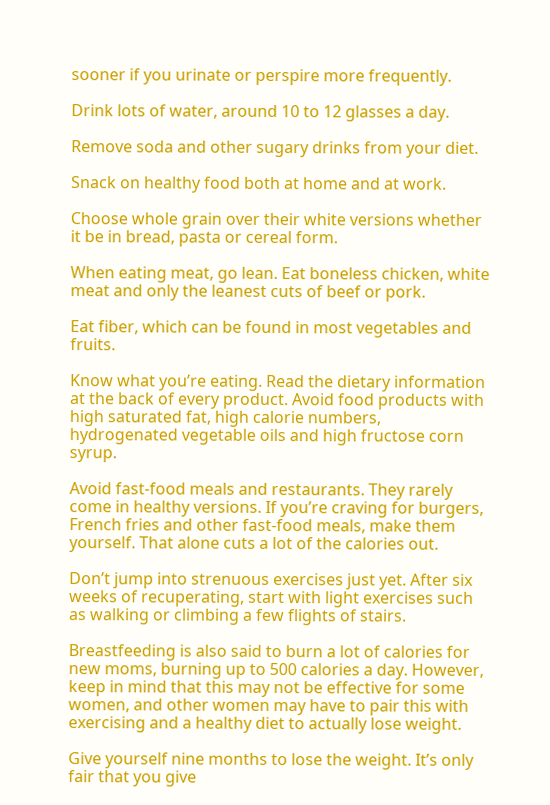sooner if you urinate or perspire more frequently.

Drink lots of water, around 10 to 12 glasses a day.

Remove soda and other sugary drinks from your diet.

Snack on healthy food both at home and at work.

Choose whole grain over their white versions whether it be in bread, pasta or cereal form.

When eating meat, go lean. Eat boneless chicken, white meat and only the leanest cuts of beef or pork.

Eat fiber, which can be found in most vegetables and fruits.

Know what you’re eating. Read the dietary information at the back of every product. Avoid food products with high saturated fat, high calorie numbers, hydrogenated vegetable oils and high fructose corn syrup.

Avoid fast-food meals and restaurants. They rarely come in healthy versions. If you’re craving for burgers, French fries and other fast-food meals, make them yourself. That alone cuts a lot of the calories out.

Don’t jump into strenuous exercises just yet. After six weeks of recuperating, start with light exercises such as walking or climbing a few flights of stairs.

Breastfeeding is also said to burn a lot of calories for new moms, burning up to 500 calories a day. However, keep in mind that this may not be effective for some women, and other women may have to pair this with exercising and a healthy diet to actually lose weight.

Give yourself nine months to lose the weight. It’s only fair that you give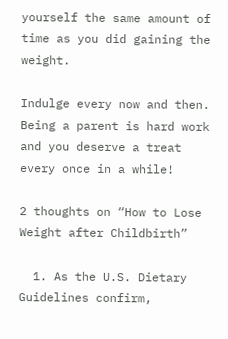yourself the same amount of time as you did gaining the weight.

Indulge every now and then. Being a parent is hard work and you deserve a treat every once in a while!

2 thoughts on “How to Lose Weight after Childbirth”

  1. As the U.S. Dietary Guidelines confirm,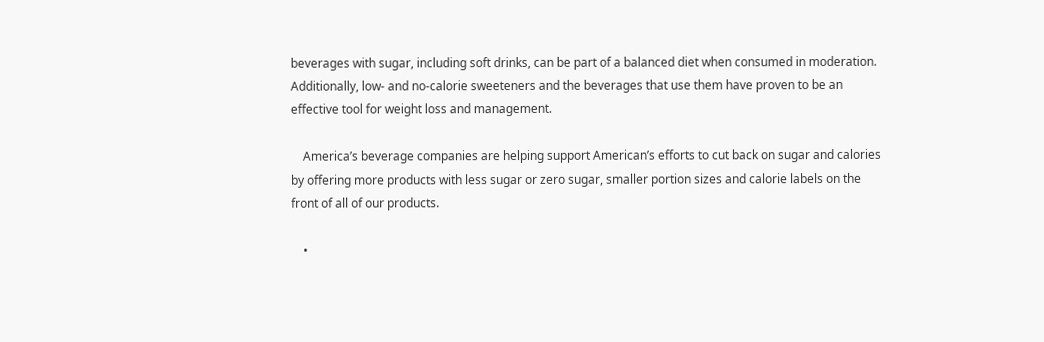beverages with sugar, including soft drinks, can be part of a balanced diet when consumed in moderation. Additionally, low- and no-calorie sweeteners and the beverages that use them have proven to be an effective tool for weight loss and management.

    America’s beverage companies are helping support American’s efforts to cut back on sugar and calories by offering more products with less sugar or zero sugar, smaller portion sizes and calorie labels on the front of all of our products.

    •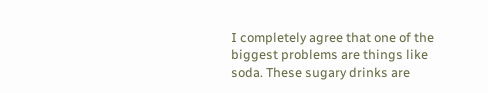I completely agree that one of the biggest problems are things like soda. These sugary drinks are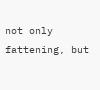not only fattening, but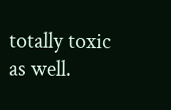totally toxic as well.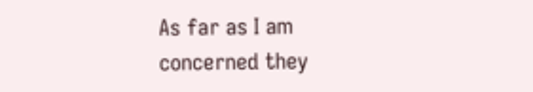As far as I am concerned they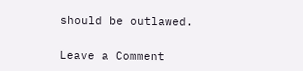should be outlawed.

Leave a Comment